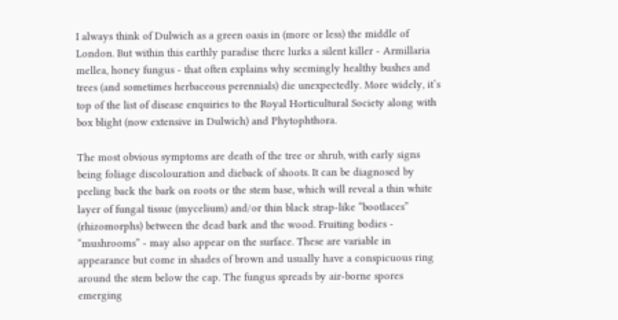I always think of Dulwich as a green oasis in (more or less) the middle of London. But within this earthly paradise there lurks a silent killer - Armillaria mellea, honey fungus - that often explains why seemingly healthy bushes and trees (and sometimes herbaceous perennials) die unexpectedly. More widely, it’s top of the list of disease enquiries to the Royal Horticultural Society along with box blight (now extensive in Dulwich) and Phytophthora.

The most obvious symptoms are death of the tree or shrub, with early signs being foliage discolouration and dieback of shoots. It can be diagnosed by peeling back the bark on roots or the stem base, which will reveal a thin white layer of fungal tissue (mycelium) and/or thin black strap-like “bootlaces” (rhizomorphs) between the dead bark and the wood. Fruiting bodies - “mushrooms” - may also appear on the surface. These are variable in appearance but come in shades of brown and usually have a conspicuous ring around the stem below the cap. The fungus spreads by air-borne spores emerging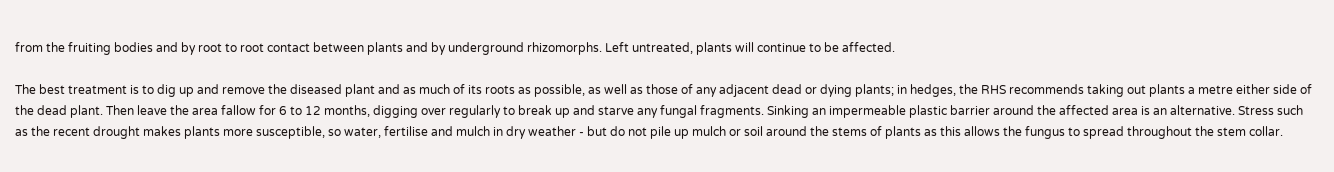from the fruiting bodies and by root to root contact between plants and by underground rhizomorphs. Left untreated, plants will continue to be affected.

The best treatment is to dig up and remove the diseased plant and as much of its roots as possible, as well as those of any adjacent dead or dying plants; in hedges, the RHS recommends taking out plants a metre either side of the dead plant. Then leave the area fallow for 6 to 12 months, digging over regularly to break up and starve any fungal fragments. Sinking an impermeable plastic barrier around the affected area is an alternative. Stress such as the recent drought makes plants more susceptible, so water, fertilise and mulch in dry weather - but do not pile up mulch or soil around the stems of plants as this allows the fungus to spread throughout the stem collar.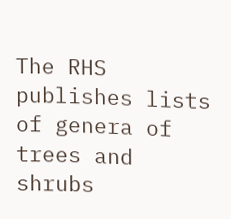The RHS publishes lists of genera of trees and shrubs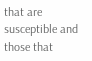that are susceptible and those that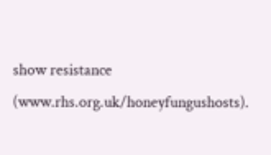show resistance (www.rhs.org.uk/honeyfungushosts).